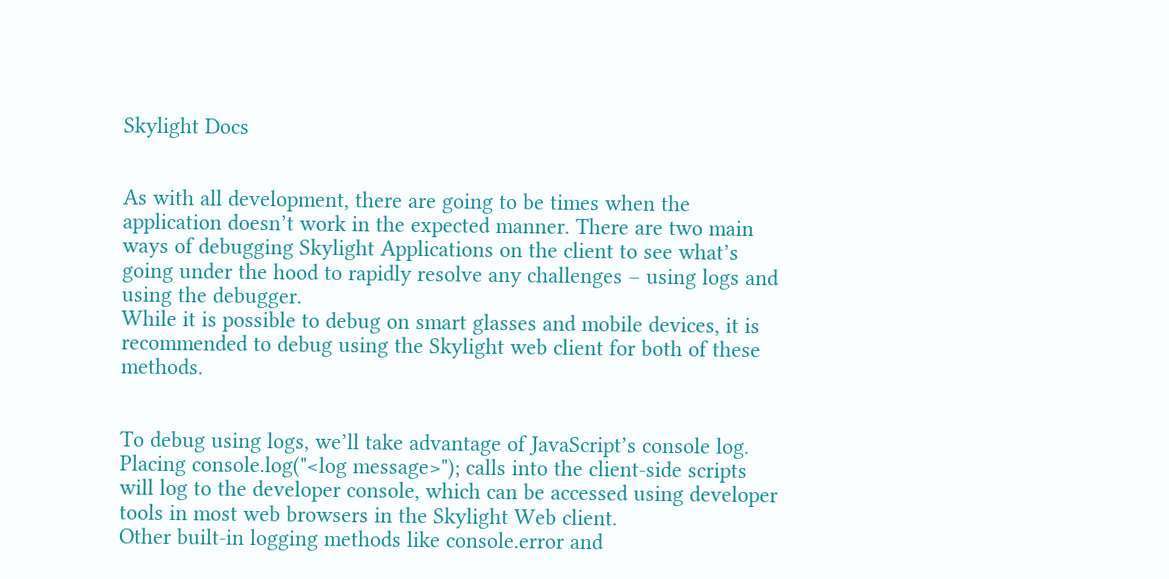Skylight Docs


As with all development, there are going to be times when the application doesn’t work in the expected manner. There are two main ways of debugging Skylight Applications on the client to see what’s going under the hood to rapidly resolve any challenges – using logs and using the debugger.
While it is possible to debug on smart glasses and mobile devices, it is recommended to debug using the Skylight web client for both of these methods.


To debug using logs, we’ll take advantage of JavaScript’s console log. Placing console.log("<log message>"); calls into the client-side scripts will log to the developer console, which can be accessed using developer tools in most web browsers in the Skylight Web client.
Other built-in logging methods like console.error and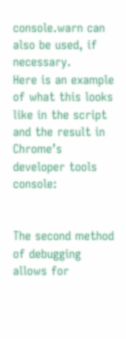console.warn can also be used, if necessary.
Here is an example of what this looks like in the script and the result in Chrome’s developer tools console:


The second method of debugging allows for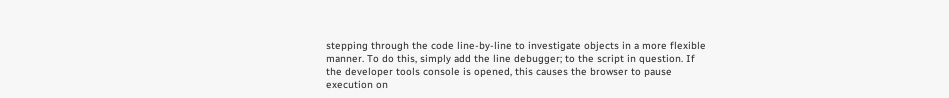stepping through the code line-by-line to investigate objects in a more flexible manner. To do this, simply add the line debugger; to the script in question. If the developer tools console is opened, this causes the browser to pause execution on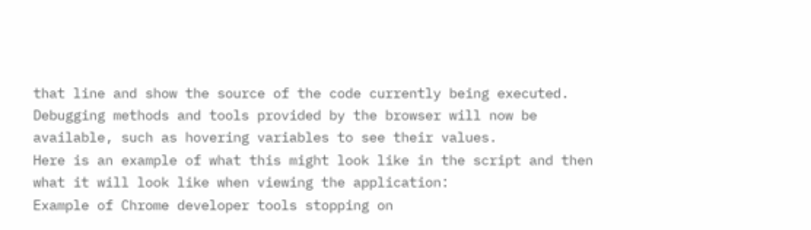that line and show the source of the code currently being executed. Debugging methods and tools provided by the browser will now be available, such as hovering variables to see their values.
Here is an example of what this might look like in the script and then what it will look like when viewing the application:
Example of Chrome developer tools stopping on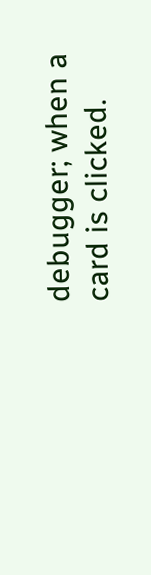debugger; when a card is clicked.